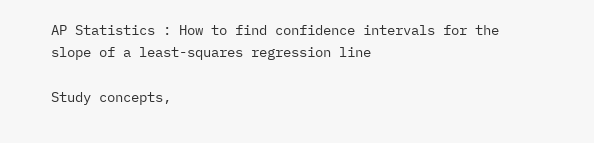AP Statistics : How to find confidence intervals for the slope of a least-squares regression line

Study concepts,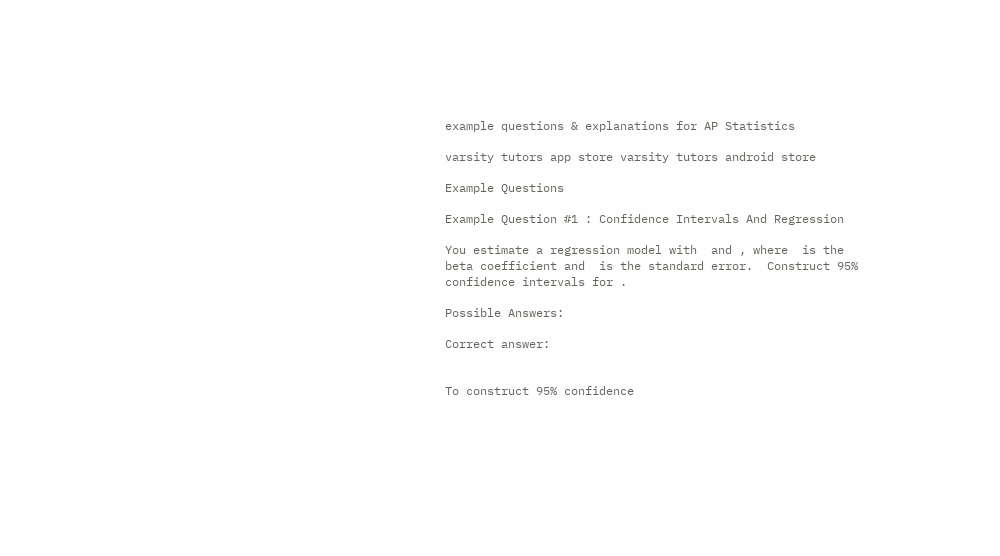example questions & explanations for AP Statistics

varsity tutors app store varsity tutors android store

Example Questions

Example Question #1 : Confidence Intervals And Regression

You estimate a regression model with  and , where  is the beta coefficient and  is the standard error.  Construct 95% confidence intervals for .

Possible Answers:

Correct answer:


To construct 95% confidence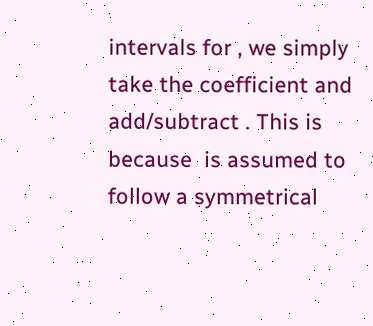intervals for , we simply take the coefficient and add/subtract . This is because  is assumed to follow a symmetrical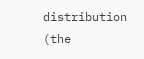distribution (the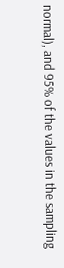normal), and 95% of the values in the sampling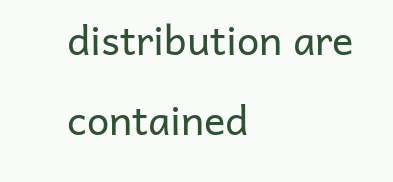distribution are contained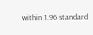within 1.96 standard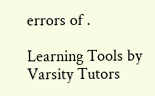errors of .

Learning Tools by Varsity Tutors